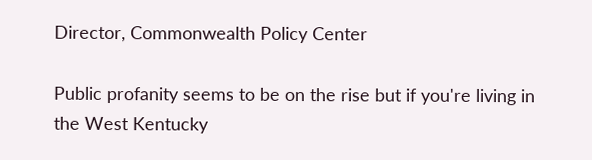Director, Commonwealth Policy Center

Public profanity seems to be on the rise but if you're living in the West Kentucky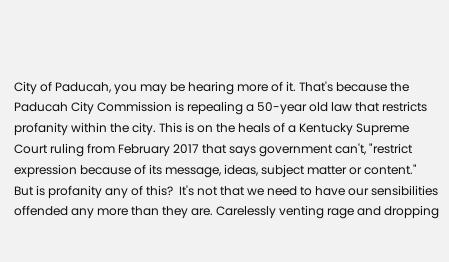City of Paducah, you may be hearing more of it. That's because the Paducah City Commission is repealing a 50-year old law that restricts profanity within the city. This is on the heals of a Kentucky Supreme Court ruling from February 2017 that says government can't, "restrict expression because of its message, ideas, subject matter or content."  But is profanity any of this?  It's not that we need to have our sensibilities offended any more than they are. Carelessly venting rage and dropping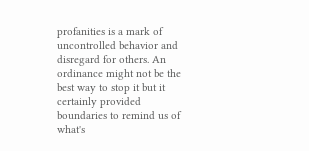profanities is a mark of uncontrolled behavior and disregard for others. An ordinance might not be the best way to stop it but it certainly provided boundaries to remind us of what's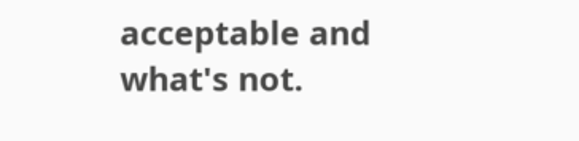acceptable and what's not.